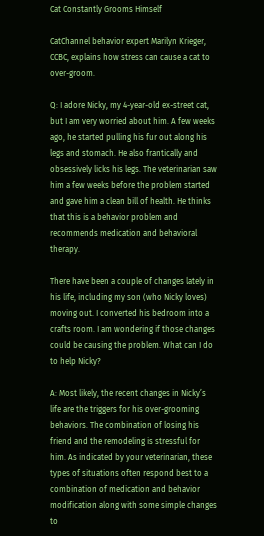Cat Constantly Grooms Himself

CatChannel behavior expert Marilyn Krieger, CCBC, explains how stress can cause a cat to over-groom.

Q: I adore Nicky, my 4-year-old ex-street cat, but I am very worried about him. A few weeks ago, he started pulling his fur out along his legs and stomach. He also frantically and obsessively licks his legs. The veterinarian saw him a few weeks before the problem started and gave him a clean bill of health. He thinks that this is a behavior problem and recommends medication and behavioral therapy.

There have been a couple of changes lately in his life, including my son (who Nicky loves) moving out. I converted his bedroom into a crafts room. I am wondering if those changes could be causing the problem. What can I do to help Nicky?

A: Most likely, the recent changes in Nicky’s life are the triggers for his over-grooming behaviors. The combination of losing his friend and the remodeling is stressful for him. As indicated by your veterinarian, these types of situations often respond best to a combination of medication and behavior modification along with some simple changes to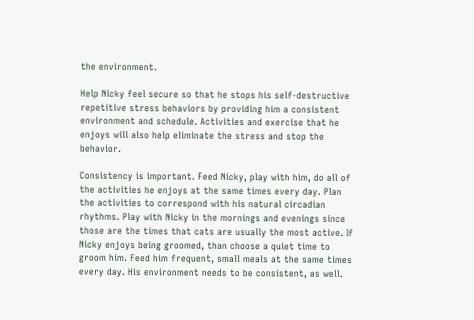the environment.

Help Nicky feel secure so that he stops his self-destructive repetitive stress behaviors by providing him a consistent environment and schedule. Activities and exercise that he enjoys will also help eliminate the stress and stop the behavior.

Consistency is important. Feed Nicky, play with him, do all of the activities he enjoys at the same times every day. Plan the activities to correspond with his natural circadian rhythms. Play with Nicky in the mornings and evenings since those are the times that cats are usually the most active. If Nicky enjoys being groomed, than choose a quiet time to groom him. Feed him frequent, small meals at the same times every day. His environment needs to be consistent, as well.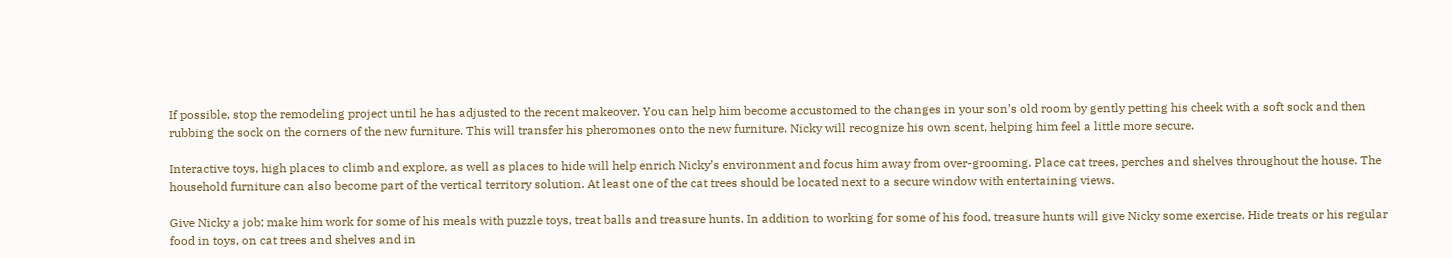If possible, stop the remodeling project until he has adjusted to the recent makeover. You can help him become accustomed to the changes in your son’s old room by gently petting his cheek with a soft sock and then rubbing the sock on the corners of the new furniture. This will transfer his pheromones onto the new furniture. Nicky will recognize his own scent, helping him feel a little more secure.

Interactive toys, high places to climb and explore, as well as places to hide will help enrich Nicky’s environment and focus him away from over-grooming. Place cat trees, perches and shelves throughout the house. The household furniture can also become part of the vertical territory solution. At least one of the cat trees should be located next to a secure window with entertaining views.

Give Nicky a job; make him work for some of his meals with puzzle toys, treat balls and treasure hunts. In addition to working for some of his food, treasure hunts will give Nicky some exercise. Hide treats or his regular food in toys, on cat trees and shelves and in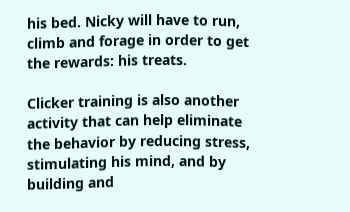his bed. Nicky will have to run, climb and forage in order to get the rewards: his treats.

Clicker training is also another activity that can help eliminate the behavior by reducing stress, stimulating his mind, and by building and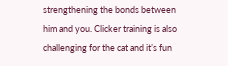strengthening the bonds between him and you. Clicker training is also challenging for the cat and it’s fun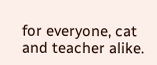for everyone, cat and teacher alike.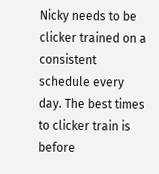Nicky needs to be clicker trained on a consistent schedule every day. The best times to clicker train is before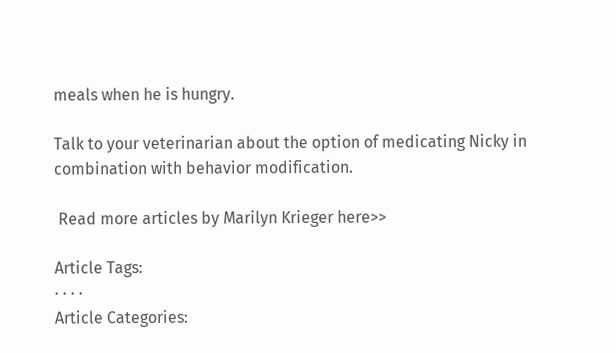meals when he is hungry.

Talk to your veterinarian about the option of medicating Nicky in combination with behavior modification.

 Read more articles by Marilyn Krieger here>>

Article Tags:
· · · ·
Article Categories: